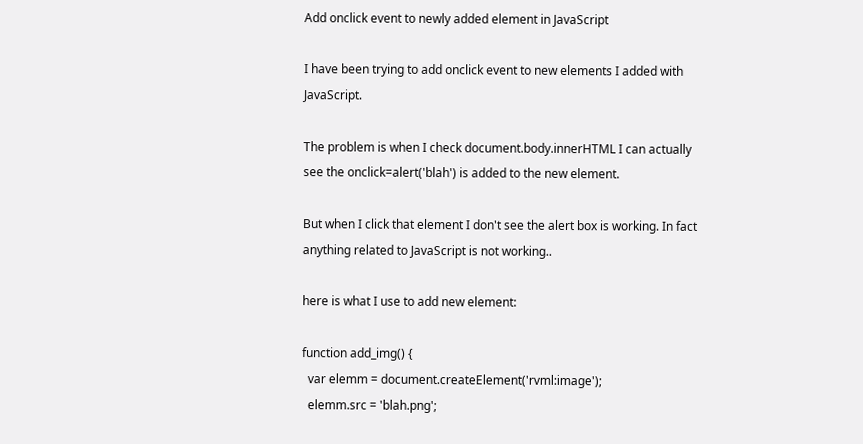Add onclick event to newly added element in JavaScript

I have been trying to add onclick event to new elements I added with JavaScript.

The problem is when I check document.body.innerHTML I can actually see the onclick=alert('blah') is added to the new element.

But when I click that element I don't see the alert box is working. In fact anything related to JavaScript is not working..

here is what I use to add new element:

function add_img() {
  var elemm = document.createElement('rvml:image');
  elemm.src = 'blah.png';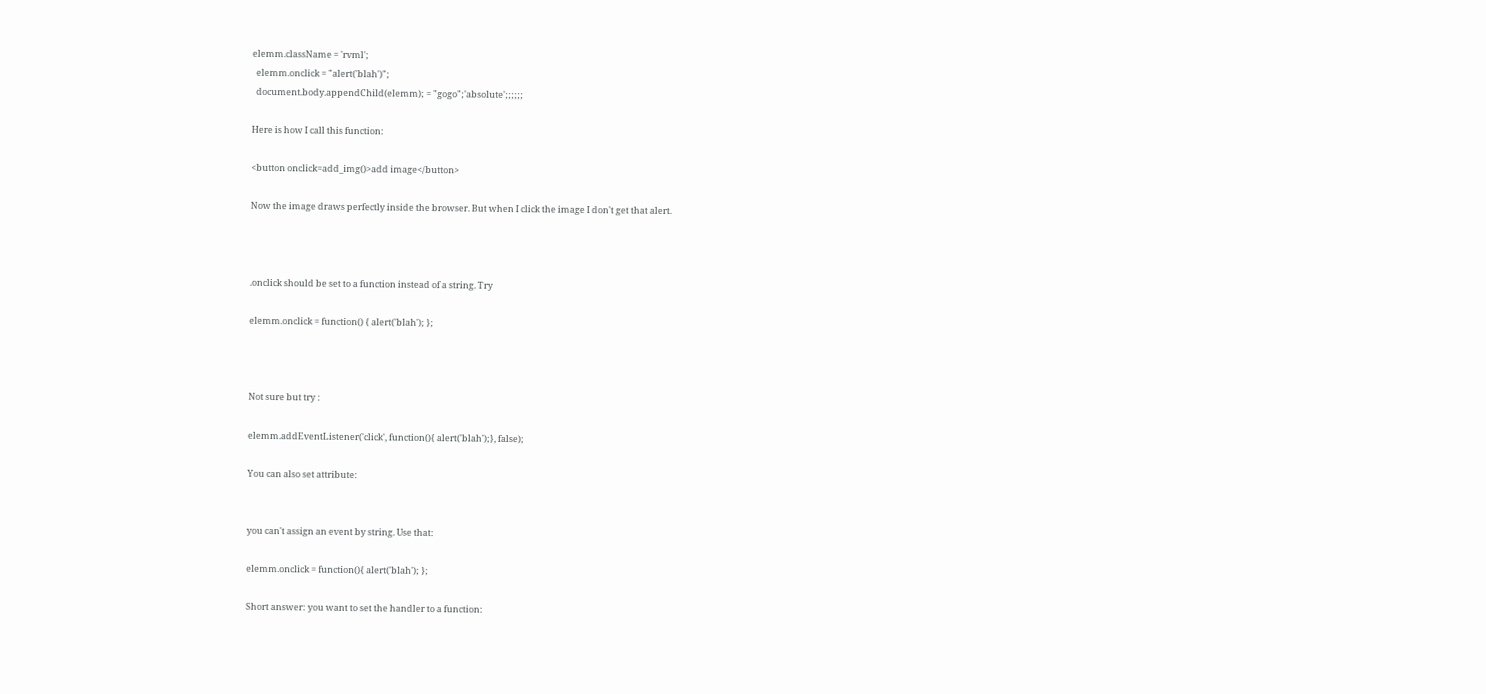elemm.className = 'rvml';
  elemm.onclick = "alert('blah')";
  document.body.appendChild(elemm); = "gogo";'absolute';;;;;;

Here is how I call this function:

<button onclick=add_img()>add image</button>

Now the image draws perfectly inside the browser. But when I click the image I don't get that alert.



.onclick should be set to a function instead of a string. Try

elemm.onclick = function() { alert('blah'); };



Not sure but try :

elemm.addEventListener('click', function(){ alert('blah');}, false);

You can also set attribute:


you can't assign an event by string. Use that:

elemm.onclick = function(){ alert('blah'); };

Short answer: you want to set the handler to a function: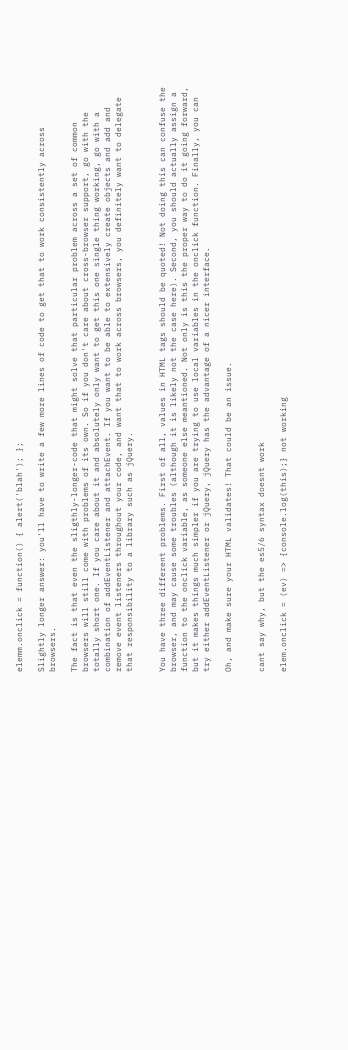elemm.onclick = function() { alert('blah'); };

Slightly longer answer: you'll have to write a few more lines of code to get that to work consistently across browsers.

The fact is that even the sligthly-longer-code that might solve that particular problem across a set of common browsers will still come with problems of its own. So if you don't care about cross-browser support, go with the totally short one. If you care about it and absolutely only want to get this one single thing working, go with a combination of addEventListener and attachEvent. If you want to be able to extensively create objects and add and remove event listeners throughout your code, and want that to work across browsers, you definitely want to delegate that responsibility to a library such as jQuery.


You have three different problems. First of all, values in HTML tags should be quoted! Not doing this can confuse the browser, and may cause some troubles (although it is likely not the case here). Second, you should actually assign a function to the onclick variable, as someone else meantioned. Not only is this the proper way to do it going forward, but it makes things much simpler if you are trying to use local variables in the onclick function. Finally, you can try either addEventListener or jQuery, jQuery has the advantage of a nicer interface.

Oh, and make sure your HTML validates! That could be an issue.


cant say why, but the es5/6 syntax doesnt work

elem.onclick = (ev) => {console.log(this);} not working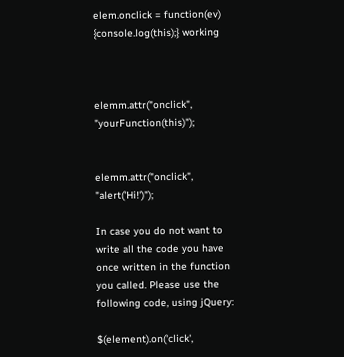elem.onclick = function(ev) {console.log(this);} working



elemm.attr("onclick", "yourFunction(this)");


elemm.attr("onclick", "alert('Hi!')");

In case you do not want to write all the code you have once written in the function you called. Please use the following code, using jQuery:

$(element).on('click',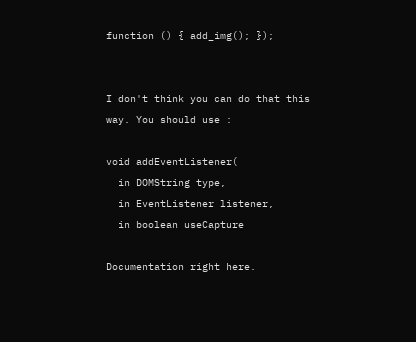function () { add_img(); });


I don't think you can do that this way. You should use :

void addEventListener(
  in DOMString type,
  in EventListener listener,
  in boolean useCapture

Documentation right here.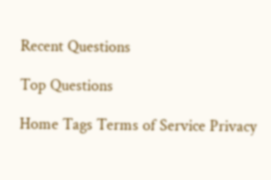Recent Questions

Top Questions

Home Tags Terms of Service Privacy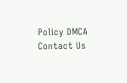Policy DMCA Contact Us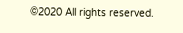©2020 All rights reserved.